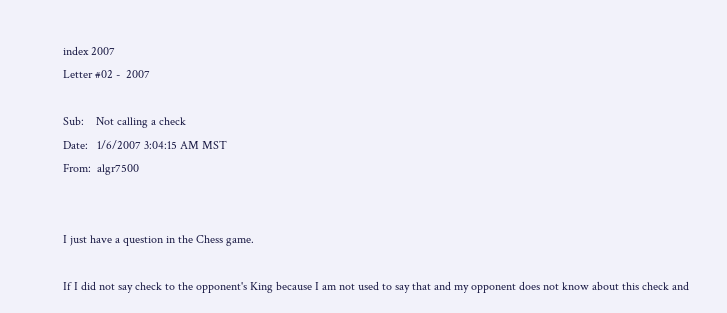index 2007
Letter #02 -  2007

Sub:    Not calling a check
Date:   1/6/2007 3:04:15 AM MST
From:  algr7500


I just have a question in the Chess game.

If I did not say check to the opponent's King because I am not used to say that and my opponent does not know about this check and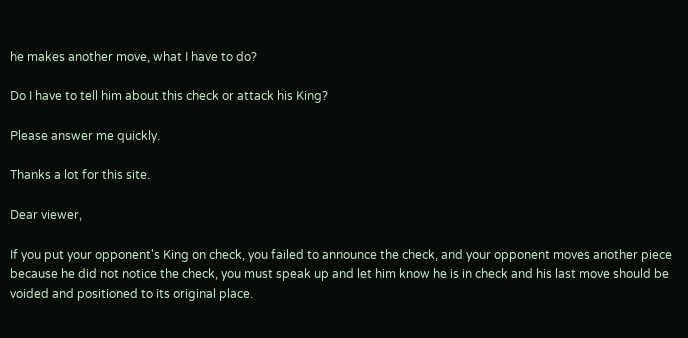he makes another move, what I have to do?

Do I have to tell him about this check or attack his King?

Please answer me quickly.

Thanks a lot for this site.

Dear viewer,

If you put your opponent's King on check, you failed to announce the check, and your opponent moves another piece because he did not notice the check, you must speak up and let him know he is in check and his last move should be voided and positioned to its original place.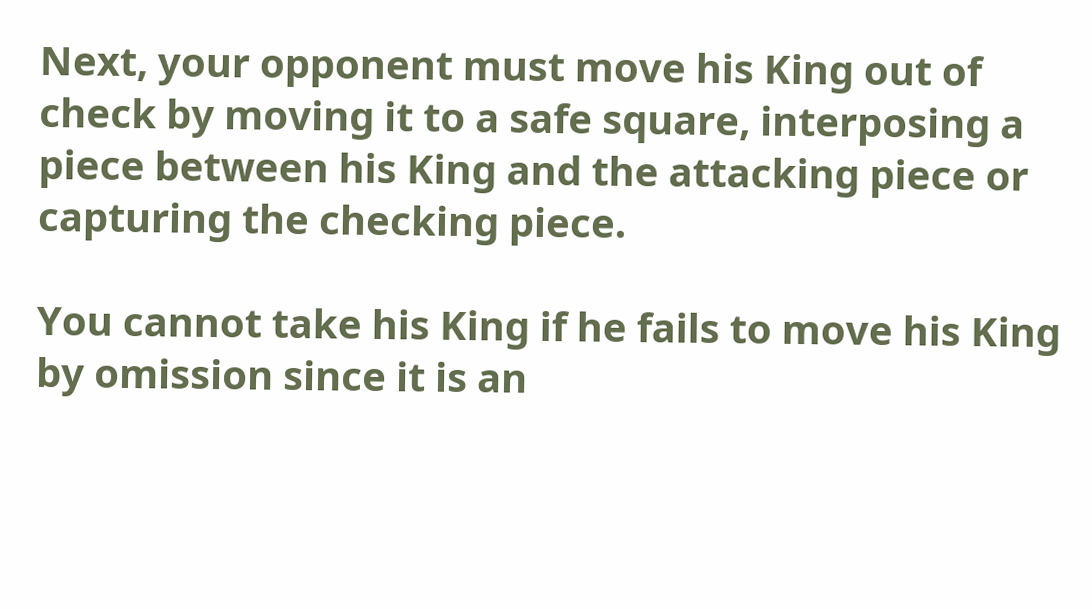Next, your opponent must move his King out of check by moving it to a safe square, interposing a piece between his King and the attacking piece or capturing the checking piece.

You cannot take his King if he fails to move his King by omission since it is an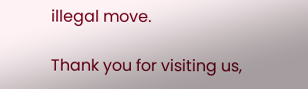illegal move.

Thank you for visiting us,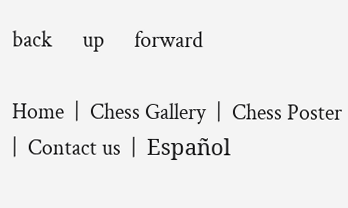back      up      forward

Home  |  Chess Gallery  |  Chess Poster  |  Contact us  |  Español